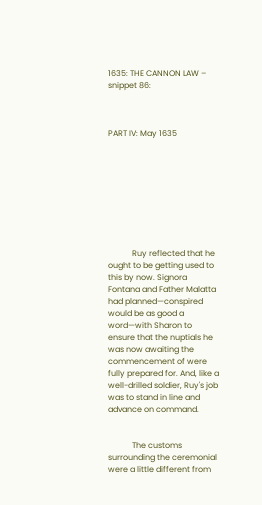1635: THE CANNON LAW – snippet 86:



PART IV: May 1635









            Ruy reflected that he ought to be getting used to this by now. Signora Fontana and Father Malatta had planned—conspired would be as good a word—with Sharon to ensure that the nuptials he was now awaiting the commencement of were fully prepared for. And, like a well-drilled soldier, Ruy's job was to stand in line and advance on command.


            The customs surrounding the ceremonial were a little different from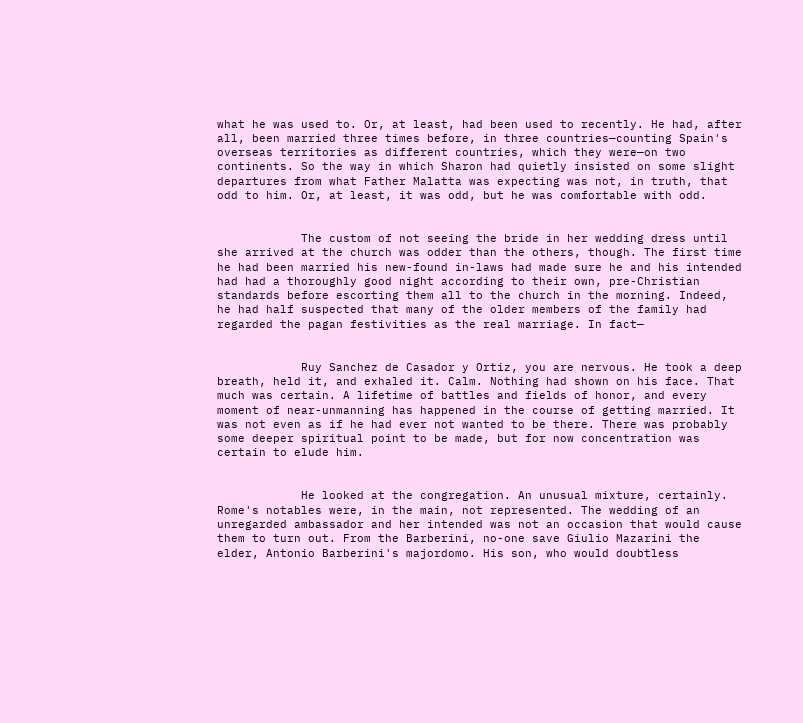what he was used to. Or, at least, had been used to recently. He had, after all, been married three times before, in three countries—counting Spain's overseas territories as different countries, which they were—on two continents. So the way in which Sharon had quietly insisted on some slight departures from what Father Malatta was expecting was not, in truth, that odd to him. Or, at least, it was odd, but he was comfortable with odd.


            The custom of not seeing the bride in her wedding dress until she arrived at the church was odder than the others, though. The first time he had been married his new-found in-laws had made sure he and his intended had had a thoroughly good night according to their own, pre-Christian standards before escorting them all to the church in the morning. Indeed, he had half suspected that many of the older members of the family had regarded the pagan festivities as the real marriage. In fact—


            Ruy Sanchez de Casador y Ortiz, you are nervous. He took a deep breath, held it, and exhaled it. Calm. Nothing had shown on his face. That much was certain. A lifetime of battles and fields of honor, and every moment of near-unmanning has happened in the course of getting married. It was not even as if he had ever not wanted to be there. There was probably some deeper spiritual point to be made, but for now concentration was certain to elude him.


            He looked at the congregation. An unusual mixture, certainly. Rome's notables were, in the main, not represented. The wedding of an unregarded ambassador and her intended was not an occasion that would cause them to turn out. From the Barberini, no-one save Giulio Mazarini the elder, Antonio Barberini's majordomo. His son, who would doubtless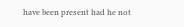have been present had he not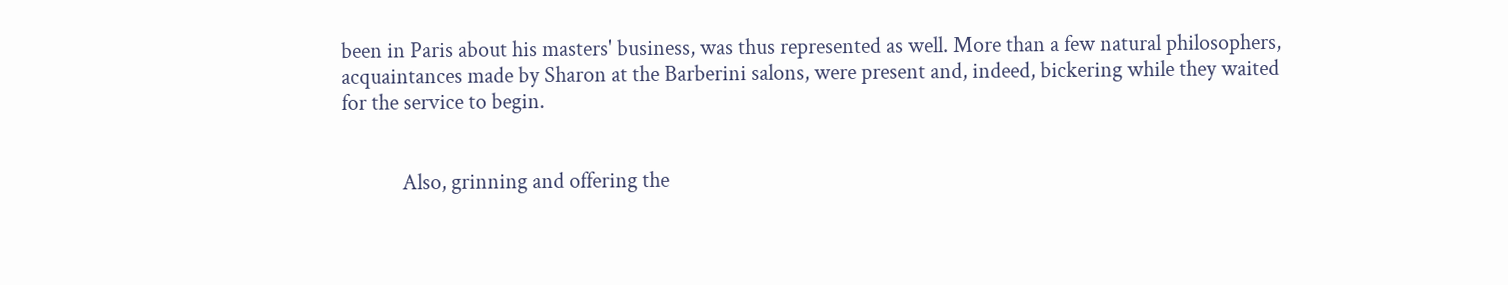been in Paris about his masters' business, was thus represented as well. More than a few natural philosophers, acquaintances made by Sharon at the Barberini salons, were present and, indeed, bickering while they waited for the service to begin.


            Also, grinning and offering the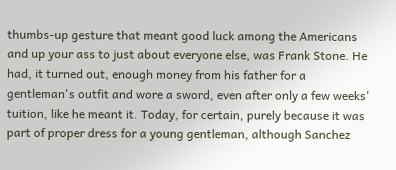thumbs-up gesture that meant good luck among the Americans and up your ass to just about everyone else, was Frank Stone. He had, it turned out, enough money from his father for a gentleman's outfit and wore a sword, even after only a few weeks' tuition, like he meant it. Today, for certain, purely because it was part of proper dress for a young gentleman, although Sanchez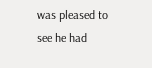was pleased to see he had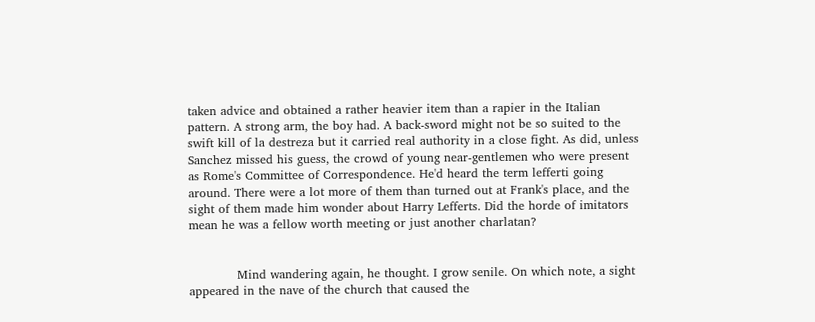taken advice and obtained a rather heavier item than a rapier in the Italian pattern. A strong arm, the boy had. A back-sword might not be so suited to the swift kill of la destreza but it carried real authority in a close fight. As did, unless Sanchez missed his guess, the crowd of young near-gentlemen who were present as Rome's Committee of Correspondence. He'd heard the term lefferti going around. There were a lot more of them than turned out at Frank's place, and the sight of them made him wonder about Harry Lefferts. Did the horde of imitators mean he was a fellow worth meeting or just another charlatan?


            Mind wandering again, he thought. I grow senile. On which note, a sight appeared in the nave of the church that caused the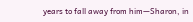years to fall away from him—Sharon, in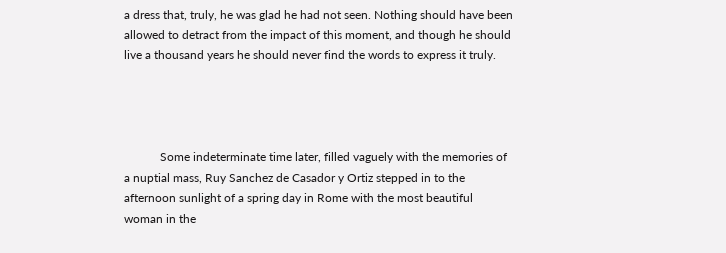a dress that, truly, he was glad he had not seen. Nothing should have been allowed to detract from the impact of this moment, and though he should live a thousand years he should never find the words to express it truly.




            Some indeterminate time later, filled vaguely with the memories of a nuptial mass, Ruy Sanchez de Casador y Ortiz stepped in to the afternoon sunlight of a spring day in Rome with the most beautiful woman in the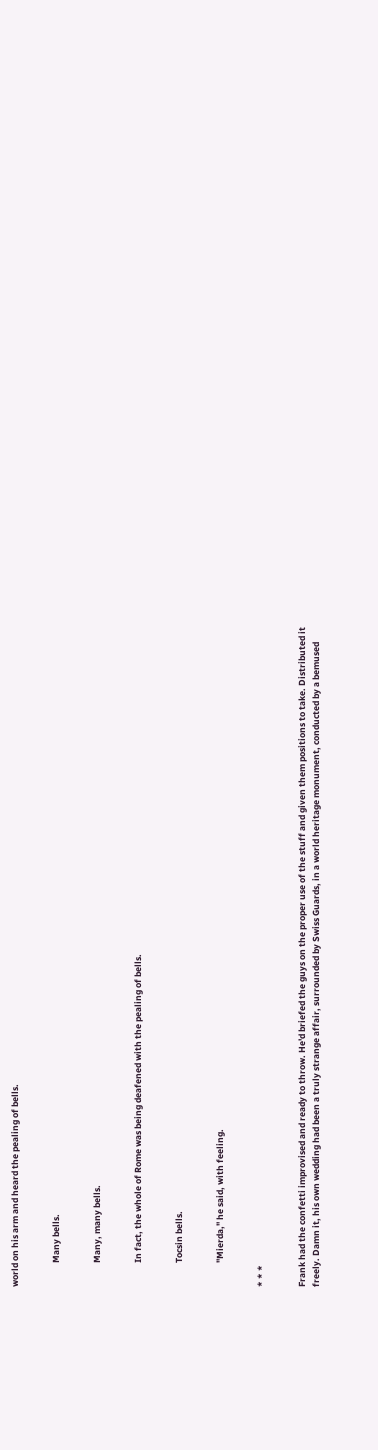world on his arm and heard the pealing of bells.


            Many bells.


            Many, many bells.


            In fact, the whole of Rome was being deafened with the pealing of bells.


            Tocsin bells.


            "Mierda," he said, with feeling.


* * *


Frank had the confetti improvised and ready to throw. He'd briefed the guys on the proper use of the stuff and given them positions to take. Distributed it freely. Damn it, his own wedding had been a truly strange affair, surrounded by Swiss Guards, in a world heritage monument, conducted by a bemused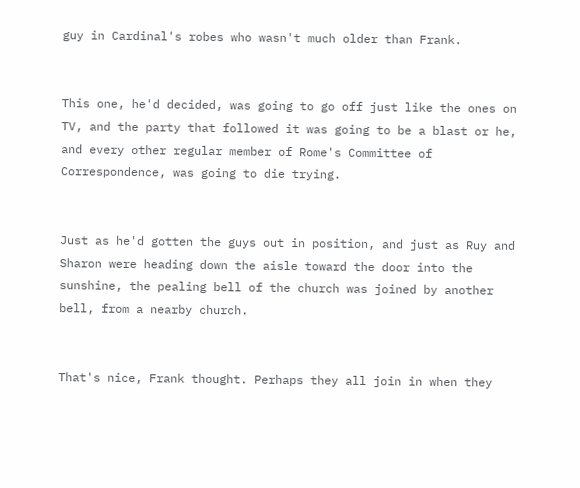guy in Cardinal's robes who wasn't much older than Frank.


This one, he'd decided, was going to go off just like the ones on TV, and the party that followed it was going to be a blast or he, and every other regular member of Rome's Committee of Correspondence, was going to die trying.


Just as he'd gotten the guys out in position, and just as Ruy and Sharon were heading down the aisle toward the door into the sunshine, the pealing bell of the church was joined by another bell, from a nearby church.


That's nice, Frank thought. Perhaps they all join in when they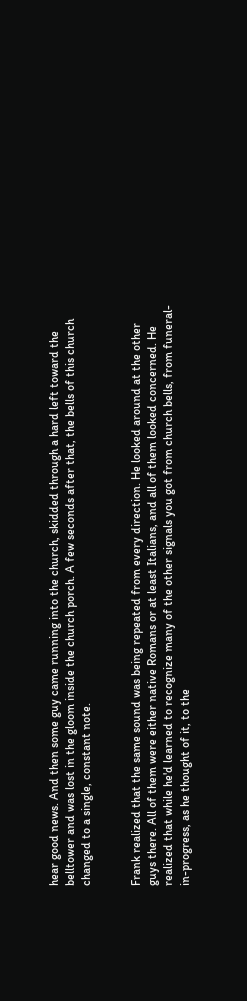hear good news. And then some guy came running into the church, skidded through a hard left toward the belltower and was lost in the gloom inside the church porch. A few seconds after that, the bells of this church changed to a single, constant note.


Frank realized that the same sound was being repeated from every direction. He looked around at the other guys there. All of them were either native Romans or at least Italians, and all of them looked concerned. He realized that while he'd learned to recognize many of the other signals you got from church bells, from funeral-in-progress, as he thought of it, to the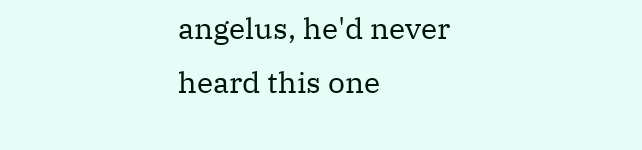angelus, he'd never heard this one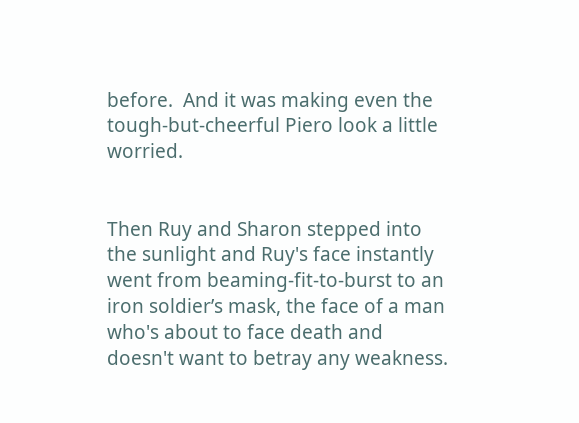before.  And it was making even the tough-but-cheerful Piero look a little worried.


Then Ruy and Sharon stepped into the sunlight and Ruy's face instantly went from beaming-fit-to-burst to an iron soldier’s mask, the face of a man who's about to face death and doesn't want to betray any weakness.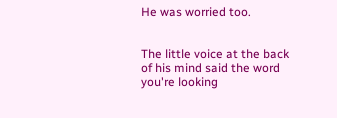He was worried too.


The little voice at the back of his mind said the word you're looking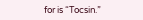for is “Tocsin.”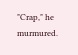"Crap," he murmured.